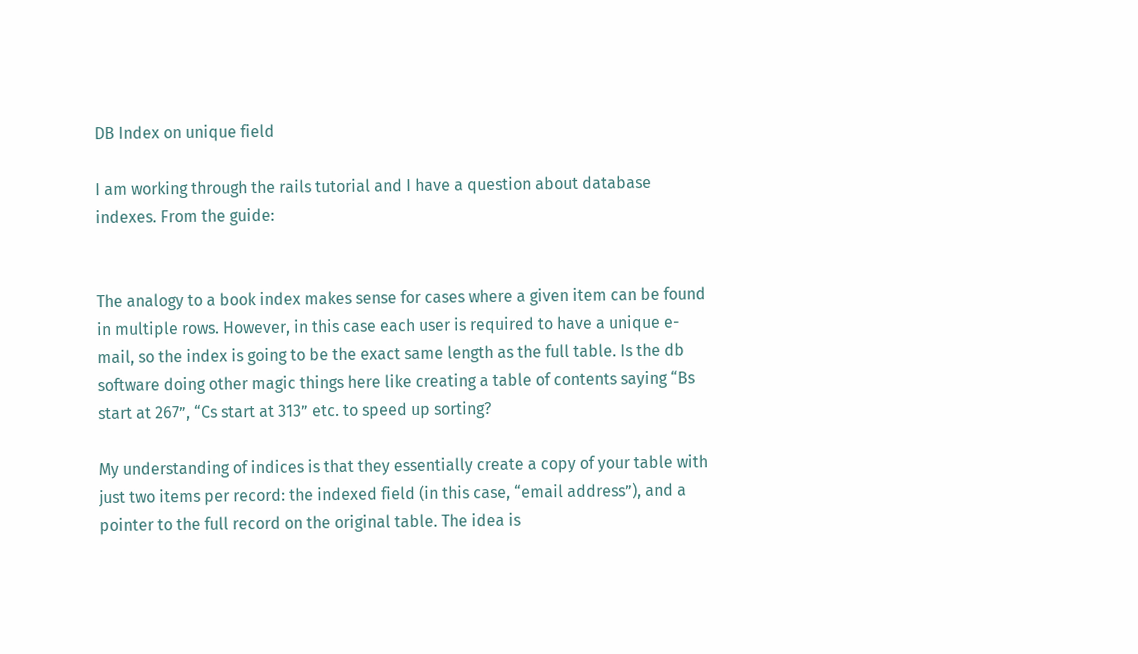DB Index on unique field

I am working through the rails tutorial and I have a question about database indexes. From the guide:


The analogy to a book index makes sense for cases where a given item can be found in multiple rows. However, in this case each user is required to have a unique e-mail, so the index is going to be the exact same length as the full table. Is the db software doing other magic things here like creating a table of contents saying “Bs start at 267”, “Cs start at 313” etc. to speed up sorting?

My understanding of indices is that they essentially create a copy of your table with just two items per record: the indexed field (in this case, “email address”), and a pointer to the full record on the original table. The idea is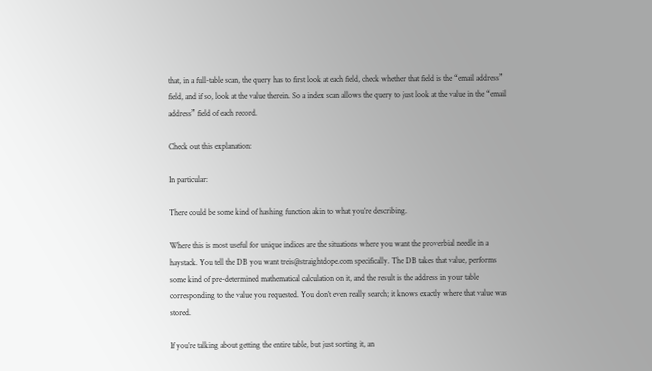that, in a full-table scan, the query has to first look at each field, check whether that field is the “email address” field, and if so, look at the value therein. So a index scan allows the query to just look at the value in the “email address” field of each record.

Check out this explanation:

In particular:

There could be some kind of hashing function akin to what you’re describing.

Where this is most useful for unique indices are the situations where you want the proverbial needle in a haystack. You tell the DB you want treis@straightdope.com specifically. The DB takes that value, performs some kind of pre-determined mathematical calculation on it, and the result is the address in your table corresponding to the value you requested. You don’t even really search; it knows exactly where that value was stored.

If you’re talking about getting the entire table, but just sorting it, an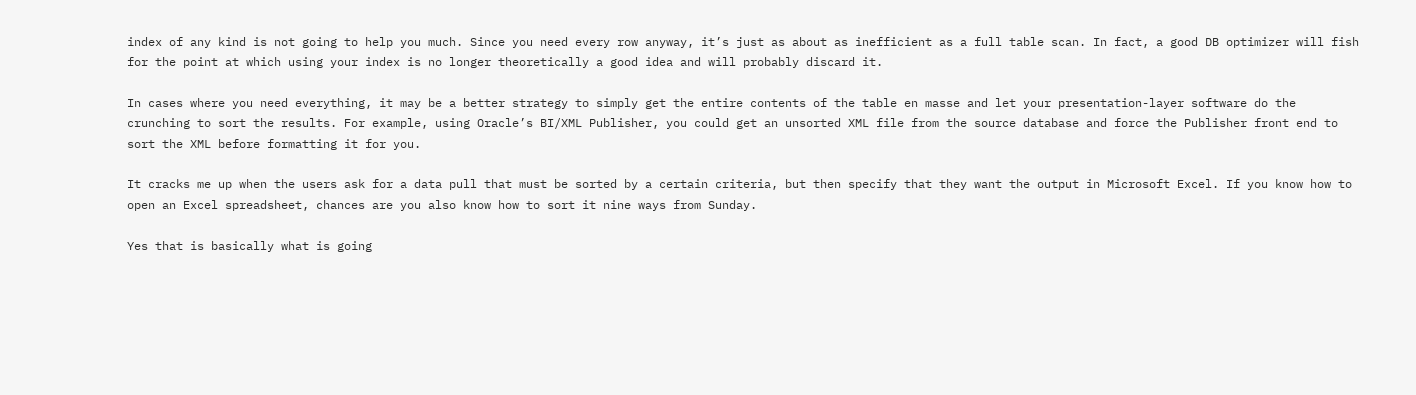index of any kind is not going to help you much. Since you need every row anyway, it’s just as about as inefficient as a full table scan. In fact, a good DB optimizer will fish for the point at which using your index is no longer theoretically a good idea and will probably discard it.

In cases where you need everything, it may be a better strategy to simply get the entire contents of the table en masse and let your presentation-layer software do the crunching to sort the results. For example, using Oracle’s BI/XML Publisher, you could get an unsorted XML file from the source database and force the Publisher front end to sort the XML before formatting it for you.

It cracks me up when the users ask for a data pull that must be sorted by a certain criteria, but then specify that they want the output in Microsoft Excel. If you know how to open an Excel spreadsheet, chances are you also know how to sort it nine ways from Sunday.

Yes that is basically what is going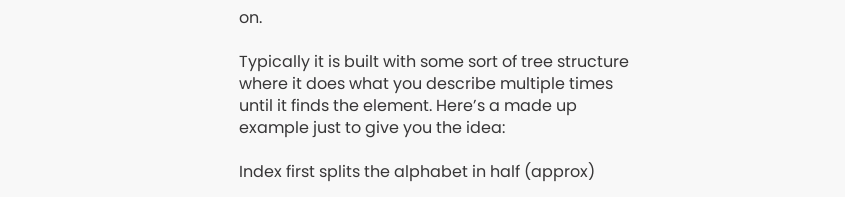on.

Typically it is built with some sort of tree structure where it does what you describe multiple times until it finds the element. Here’s a made up example just to give you the idea:

Index first splits the alphabet in half (approx)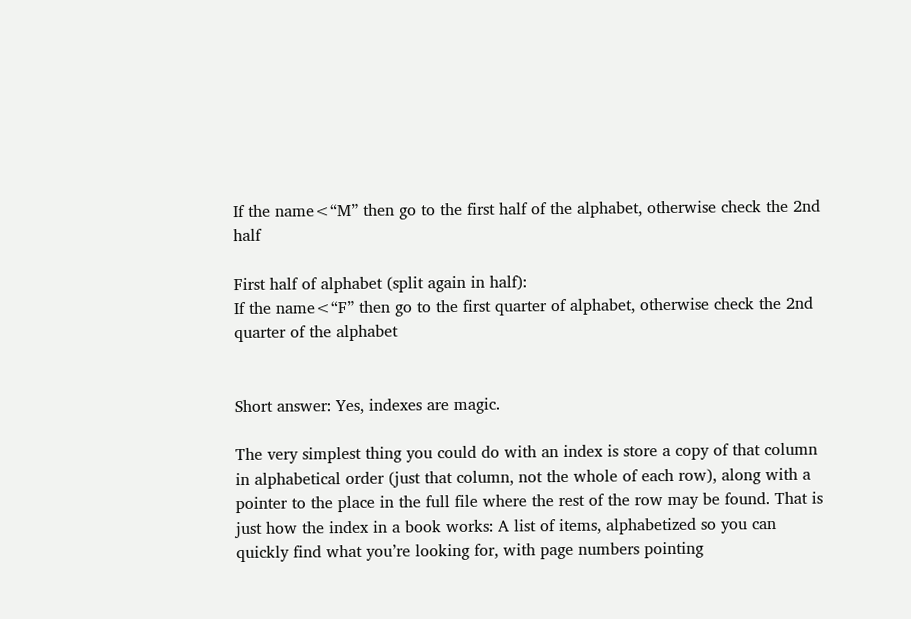If the name<“M” then go to the first half of the alphabet, otherwise check the 2nd half

First half of alphabet (split again in half):
If the name<“F” then go to the first quarter of alphabet, otherwise check the 2nd quarter of the alphabet


Short answer: Yes, indexes are magic.

The very simplest thing you could do with an index is store a copy of that column in alphabetical order (just that column, not the whole of each row), along with a pointer to the place in the full file where the rest of the row may be found. That is just how the index in a book works: A list of items, alphabetized so you can quickly find what you’re looking for, with page numbers pointing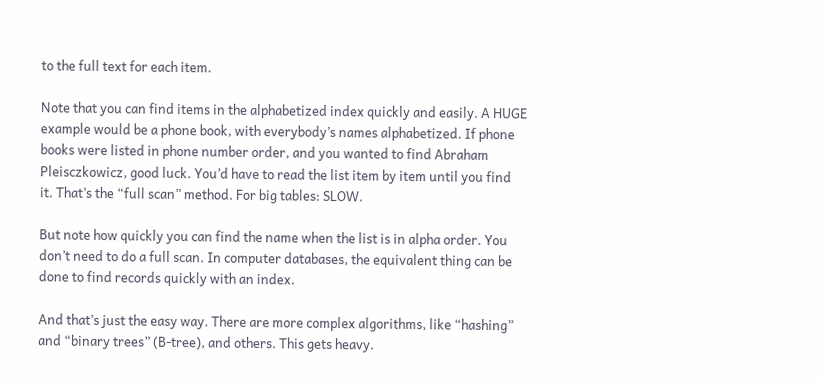to the full text for each item.

Note that you can find items in the alphabetized index quickly and easily. A HUGE example would be a phone book, with everybody’s names alphabetized. If phone books were listed in phone number order, and you wanted to find Abraham Pleisczkowicz, good luck. You’d have to read the list item by item until you find it. That’s the “full scan” method. For big tables: SLOW.

But note how quickly you can find the name when the list is in alpha order. You don’t need to do a full scan. In computer databases, the equivalent thing can be done to find records quickly with an index.

And that’s just the easy way. There are more complex algorithms, like “hashing” and “binary trees” (B-tree), and others. This gets heavy.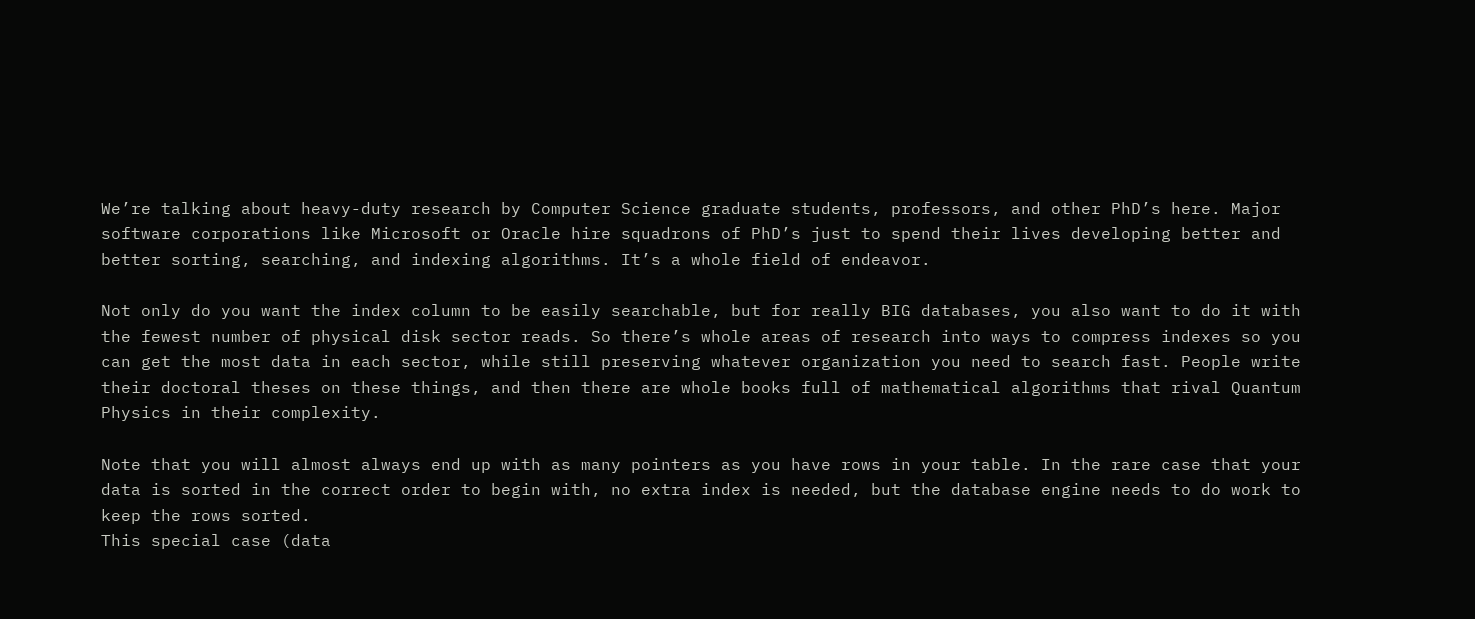We’re talking about heavy-duty research by Computer Science graduate students, professors, and other PhD’s here. Major software corporations like Microsoft or Oracle hire squadrons of PhD’s just to spend their lives developing better and better sorting, searching, and indexing algorithms. It’s a whole field of endeavor.

Not only do you want the index column to be easily searchable, but for really BIG databases, you also want to do it with the fewest number of physical disk sector reads. So there’s whole areas of research into ways to compress indexes so you can get the most data in each sector, while still preserving whatever organization you need to search fast. People write their doctoral theses on these things, and then there are whole books full of mathematical algorithms that rival Quantum Physics in their complexity.

Note that you will almost always end up with as many pointers as you have rows in your table. In the rare case that your data is sorted in the correct order to begin with, no extra index is needed, but the database engine needs to do work to keep the rows sorted.
This special case (data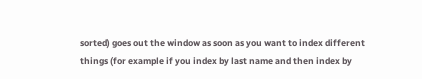sorted) goes out the window as soon as you want to index different things (for example if you index by last name and then index by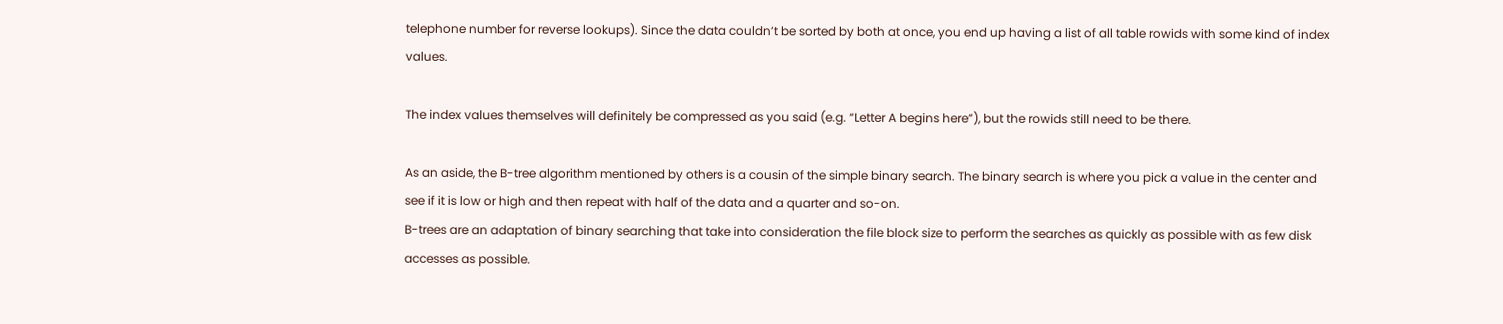telephone number for reverse lookups). Since the data couldn’t be sorted by both at once, you end up having a list of all table rowids with some kind of index values.

The index values themselves will definitely be compressed as you said (e.g. “Letter A begins here”), but the rowids still need to be there.

As an aside, the B-tree algorithm mentioned by others is a cousin of the simple binary search. The binary search is where you pick a value in the center and see if it is low or high and then repeat with half of the data and a quarter and so-on.
B-trees are an adaptation of binary searching that take into consideration the file block size to perform the searches as quickly as possible with as few disk accesses as possible.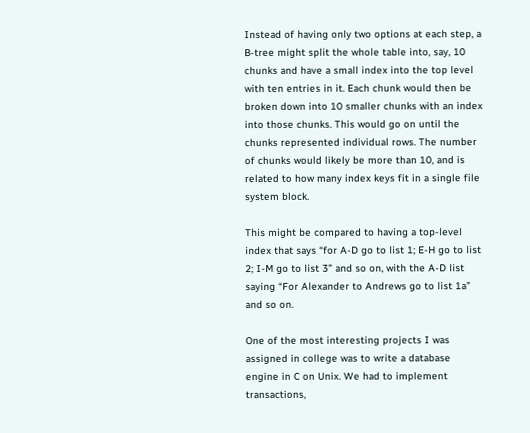Instead of having only two options at each step, a B-tree might split the whole table into, say, 10 chunks and have a small index into the top level with ten entries in it. Each chunk would then be broken down into 10 smaller chunks with an index into those chunks. This would go on until the chunks represented individual rows. The number of chunks would likely be more than 10, and is related to how many index keys fit in a single file system block.

This might be compared to having a top-level index that says “for A-D go to list 1; E-H go to list 2; I-M go to list 3” and so on, with the A-D list saying “For Alexander to Andrews go to list 1a” and so on.

One of the most interesting projects I was assigned in college was to write a database engine in C on Unix. We had to implement transactions,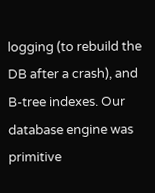logging (to rebuild the DB after a crash), and B-tree indexes. Our database engine was primitive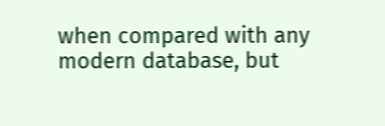when compared with any modern database, but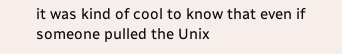it was kind of cool to know that even if someone pulled the Unix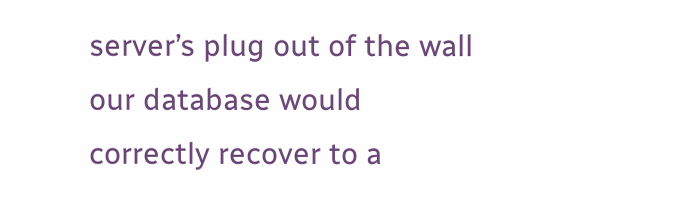server’s plug out of the wall our database would correctly recover to a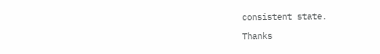consistent state.

Thanks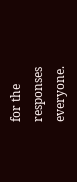for the responses everyone.